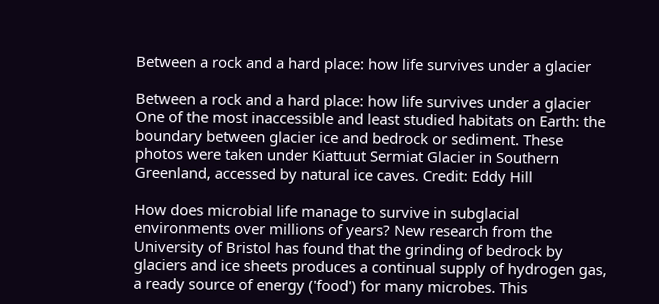Between a rock and a hard place: how life survives under a glacier

Between a rock and a hard place: how life survives under a glacier
One of the most inaccessible and least studied habitats on Earth: the boundary between glacier ice and bedrock or sediment. These photos were taken under Kiattuut Sermiat Glacier in Southern Greenland, accessed by natural ice caves. Credit: Eddy Hill

How does microbial life manage to survive in subglacial environments over millions of years? New research from the University of Bristol has found that the grinding of bedrock by glaciers and ice sheets produces a continual supply of hydrogen gas, a ready source of energy ('food') for many microbes. This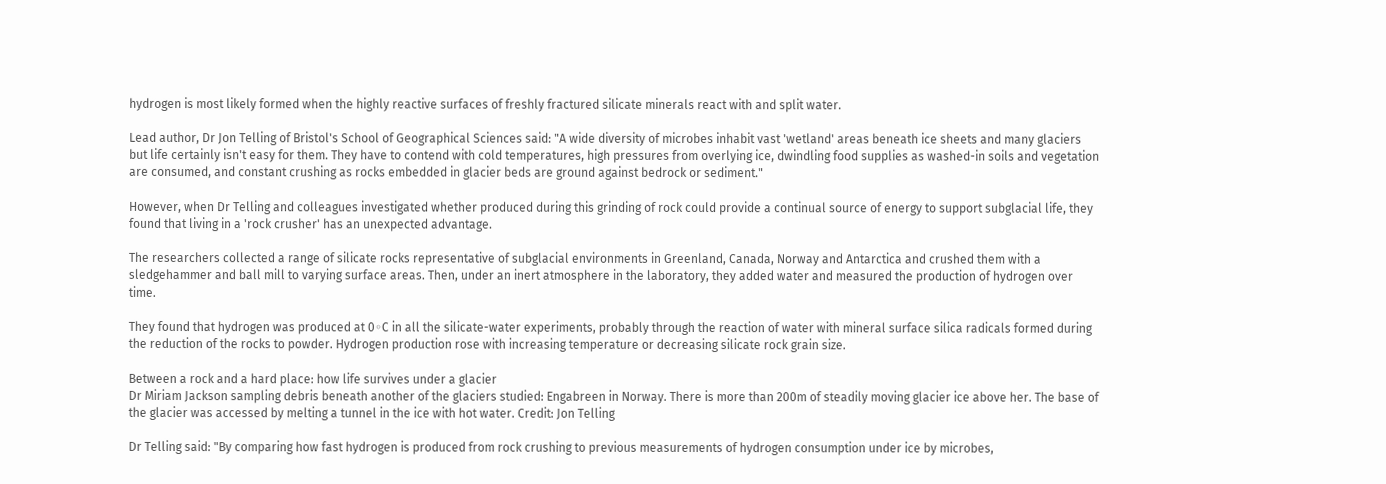hydrogen is most likely formed when the highly reactive surfaces of freshly fractured silicate minerals react with and split water.

Lead author, Dr Jon Telling of Bristol's School of Geographical Sciences said: "A wide diversity of microbes inhabit vast 'wetland' areas beneath ice sheets and many glaciers but life certainly isn't easy for them. They have to contend with cold temperatures, high pressures from overlying ice, dwindling food supplies as washed-in soils and vegetation are consumed, and constant crushing as rocks embedded in glacier beds are ground against bedrock or sediment."

However, when Dr Telling and colleagues investigated whether produced during this grinding of rock could provide a continual source of energy to support subglacial life, they found that living in a 'rock crusher' has an unexpected advantage.

The researchers collected a range of silicate rocks representative of subglacial environments in Greenland, Canada, Norway and Antarctica and crushed them with a sledgehammer and ball mill to varying surface areas. Then, under an inert atmosphere in the laboratory, they added water and measured the production of hydrogen over time.

They found that hydrogen was produced at 0◦C in all the silicate-water experiments, probably through the reaction of water with mineral surface silica radicals formed during the reduction of the rocks to powder. Hydrogen production rose with increasing temperature or decreasing silicate rock grain size.

Between a rock and a hard place: how life survives under a glacier
Dr Miriam Jackson sampling debris beneath another of the glaciers studied: Engabreen in Norway. There is more than 200m of steadily moving glacier ice above her. The base of the glacier was accessed by melting a tunnel in the ice with hot water. Credit: Jon Telling

Dr Telling said: "By comparing how fast hydrogen is produced from rock crushing to previous measurements of hydrogen consumption under ice by microbes,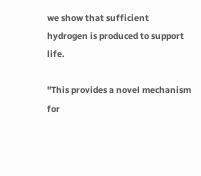we show that sufficient hydrogen is produced to support life.

"This provides a novel mechanism for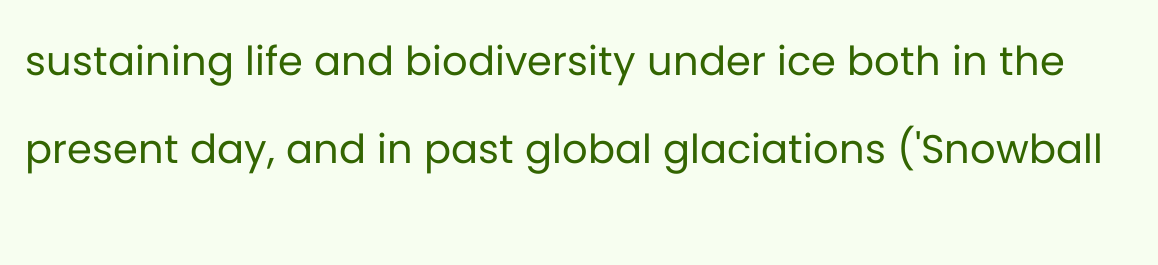sustaining life and biodiversity under ice both in the present day, and in past global glaciations ('Snowball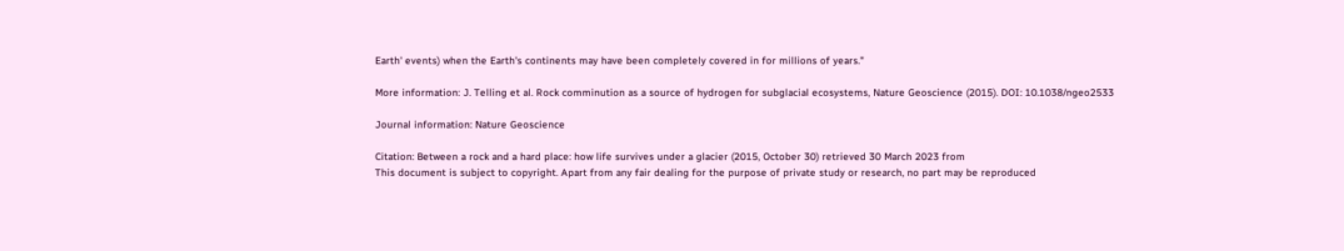Earth' events) when the Earth's continents may have been completely covered in for millions of years."

More information: J. Telling et al. Rock comminution as a source of hydrogen for subglacial ecosystems, Nature Geoscience (2015). DOI: 10.1038/ngeo2533

Journal information: Nature Geoscience

Citation: Between a rock and a hard place: how life survives under a glacier (2015, October 30) retrieved 30 March 2023 from
This document is subject to copyright. Apart from any fair dealing for the purpose of private study or research, no part may be reproduced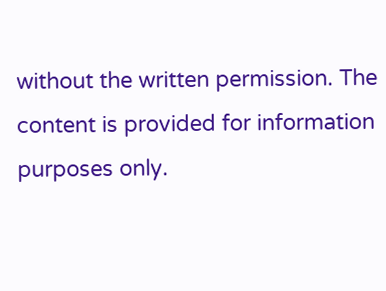without the written permission. The content is provided for information purposes only.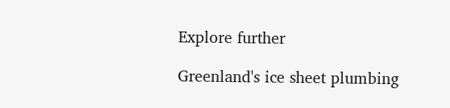Explore further

Greenland's ice sheet plumbing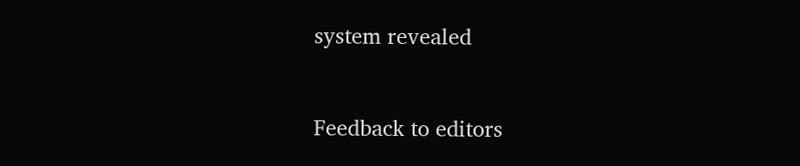system revealed


Feedback to editors